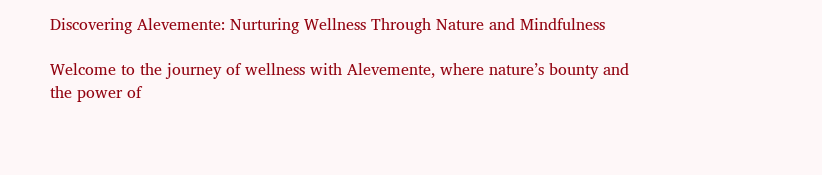Discovering Alevemente: Nurturing Wellness Through Nature and Mindfulness

Welcome to the journey of wellness with Alevemente, where nature’s bounty and the power of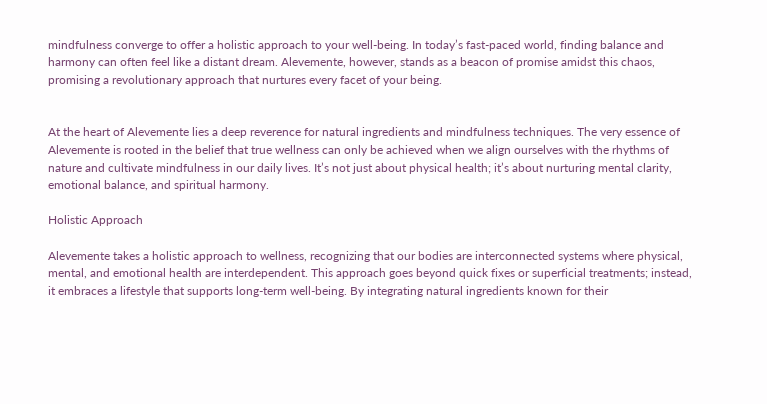mindfulness converge to offer a holistic approach to your well-being. In today’s fast-paced world, finding balance and harmony can often feel like a distant dream. Alevemente, however, stands as a beacon of promise amidst this chaos, promising a revolutionary approach that nurtures every facet of your being.


At the heart of Alevemente lies a deep reverence for natural ingredients and mindfulness techniques. The very essence of Alevemente is rooted in the belief that true wellness can only be achieved when we align ourselves with the rhythms of nature and cultivate mindfulness in our daily lives. It’s not just about physical health; it’s about nurturing mental clarity, emotional balance, and spiritual harmony.

Holistic Approach

Alevemente takes a holistic approach to wellness, recognizing that our bodies are interconnected systems where physical, mental, and emotional health are interdependent. This approach goes beyond quick fixes or superficial treatments; instead, it embraces a lifestyle that supports long-term well-being. By integrating natural ingredients known for their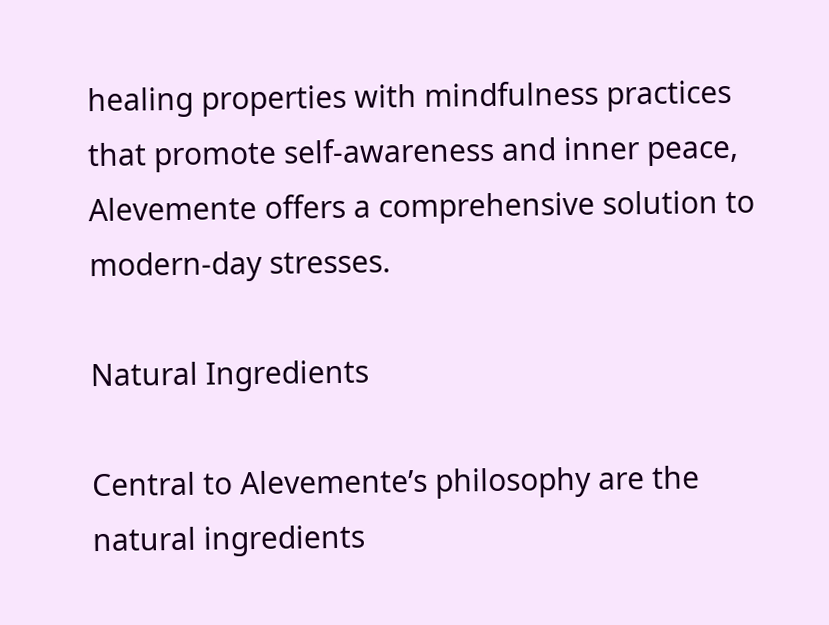healing properties with mindfulness practices that promote self-awareness and inner peace, Alevemente offers a comprehensive solution to modern-day stresses.

Natural Ingredients

Central to Alevemente’s philosophy are the natural ingredients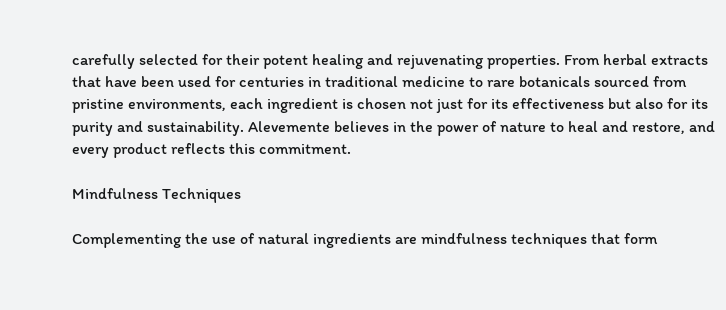carefully selected for their potent healing and rejuvenating properties. From herbal extracts that have been used for centuries in traditional medicine to rare botanicals sourced from pristine environments, each ingredient is chosen not just for its effectiveness but also for its purity and sustainability. Alevemente believes in the power of nature to heal and restore, and every product reflects this commitment.

Mindfulness Techniques

Complementing the use of natural ingredients are mindfulness techniques that form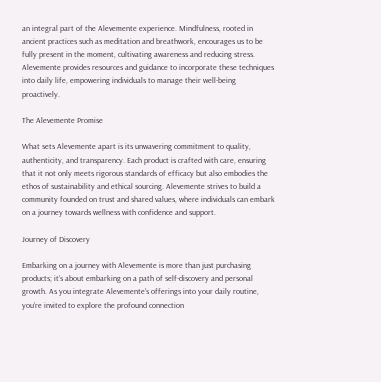an integral part of the Alevemente experience. Mindfulness, rooted in ancient practices such as meditation and breathwork, encourages us to be fully present in the moment, cultivating awareness and reducing stress. Alevemente provides resources and guidance to incorporate these techniques into daily life, empowering individuals to manage their well-being proactively.

The Alevemente Promise

What sets Alevemente apart is its unwavering commitment to quality, authenticity, and transparency. Each product is crafted with care, ensuring that it not only meets rigorous standards of efficacy but also embodies the ethos of sustainability and ethical sourcing. Alevemente strives to build a community founded on trust and shared values, where individuals can embark on a journey towards wellness with confidence and support.

Journey of Discovery

Embarking on a journey with Alevemente is more than just purchasing products; it’s about embarking on a path of self-discovery and personal growth. As you integrate Alevemente’s offerings into your daily routine, you’re invited to explore the profound connection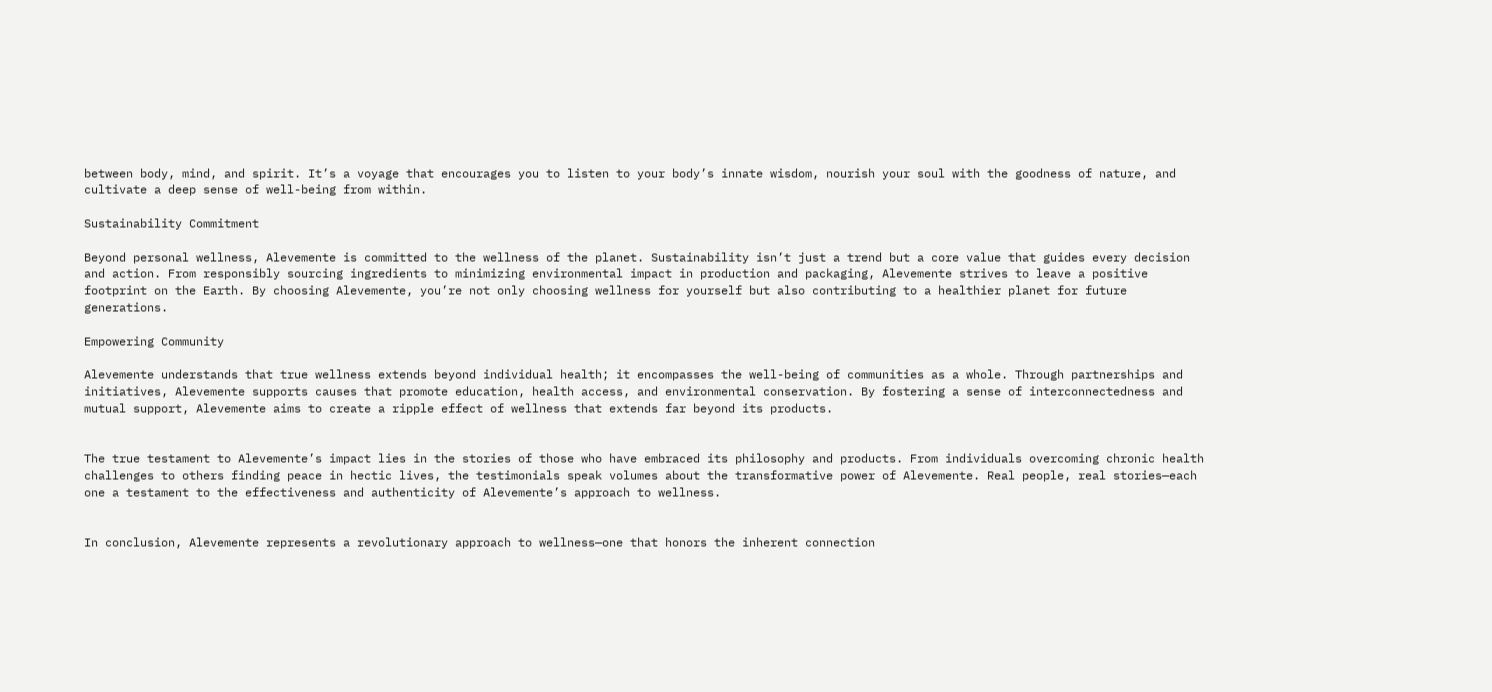between body, mind, and spirit. It’s a voyage that encourages you to listen to your body’s innate wisdom, nourish your soul with the goodness of nature, and cultivate a deep sense of well-being from within.

Sustainability Commitment

Beyond personal wellness, Alevemente is committed to the wellness of the planet. Sustainability isn’t just a trend but a core value that guides every decision and action. From responsibly sourcing ingredients to minimizing environmental impact in production and packaging, Alevemente strives to leave a positive footprint on the Earth. By choosing Alevemente, you’re not only choosing wellness for yourself but also contributing to a healthier planet for future generations.

Empowering Community

Alevemente understands that true wellness extends beyond individual health; it encompasses the well-being of communities as a whole. Through partnerships and initiatives, Alevemente supports causes that promote education, health access, and environmental conservation. By fostering a sense of interconnectedness and mutual support, Alevemente aims to create a ripple effect of wellness that extends far beyond its products.


The true testament to Alevemente’s impact lies in the stories of those who have embraced its philosophy and products. From individuals overcoming chronic health challenges to others finding peace in hectic lives, the testimonials speak volumes about the transformative power of Alevemente. Real people, real stories—each one a testament to the effectiveness and authenticity of Alevemente’s approach to wellness.


In conclusion, Alevemente represents a revolutionary approach to wellness—one that honors the inherent connection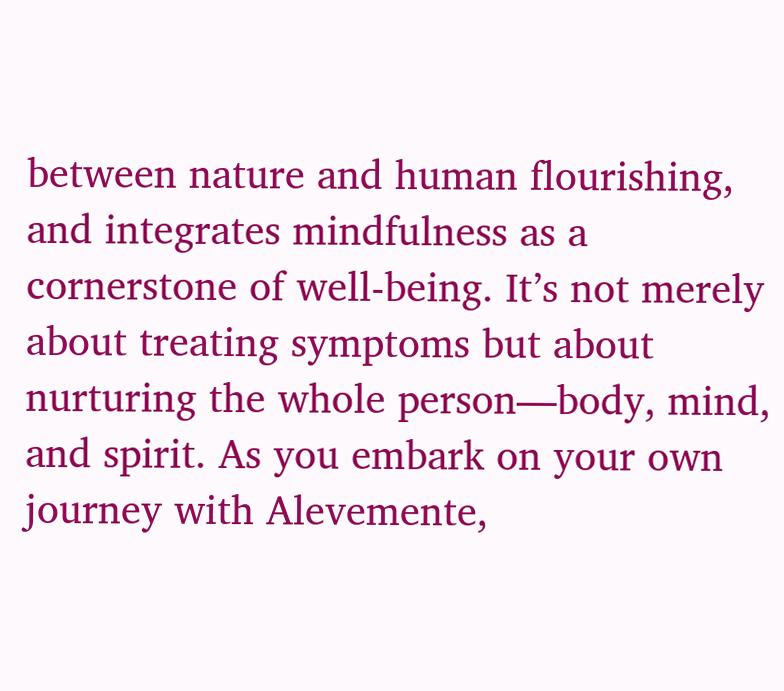between nature and human flourishing, and integrates mindfulness as a cornerstone of well-being. It’s not merely about treating symptoms but about nurturing the whole person—body, mind, and spirit. As you embark on your own journey with Alevemente,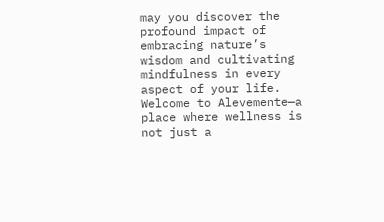may you discover the profound impact of embracing nature’s wisdom and cultivating mindfulness in every aspect of your life. Welcome to Alevemente—a place where wellness is not just a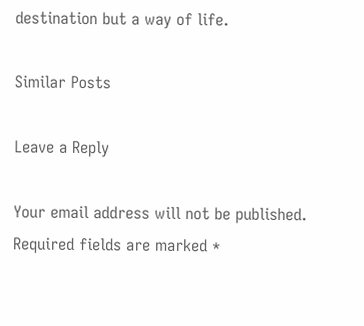destination but a way of life.

Similar Posts

Leave a Reply

Your email address will not be published. Required fields are marked *